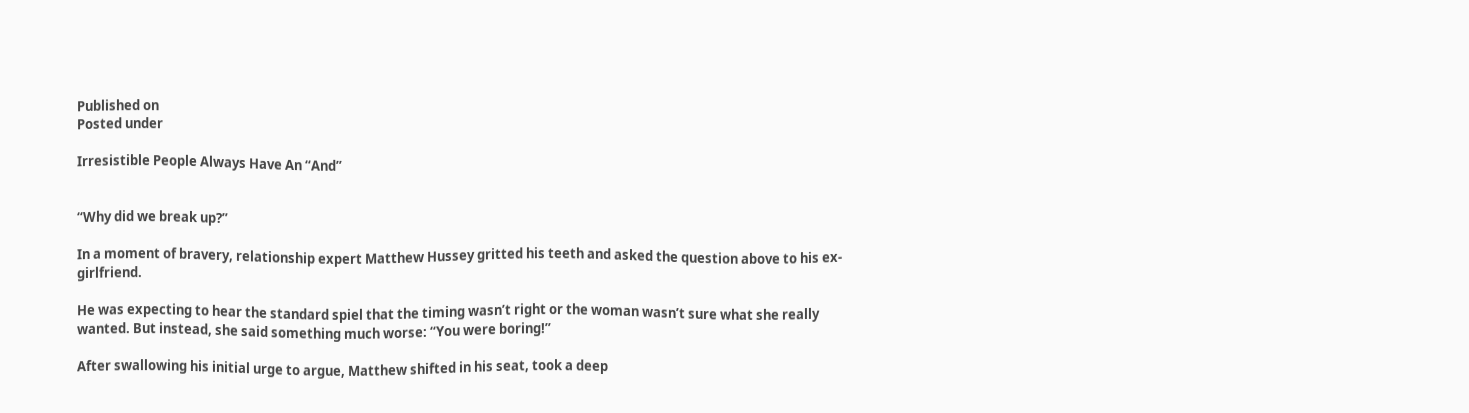Published on
Posted under

Irresistible People Always Have An “And”


“Why did we break up?”

In a moment of bravery, relationship expert Matthew Hussey gritted his teeth and asked the question above to his ex-girlfriend.

He was expecting to hear the standard spiel that the timing wasn’t right or the woman wasn’t sure what she really wanted. But instead, she said something much worse: “You were boring!”

After swallowing his initial urge to argue, Matthew shifted in his seat, took a deep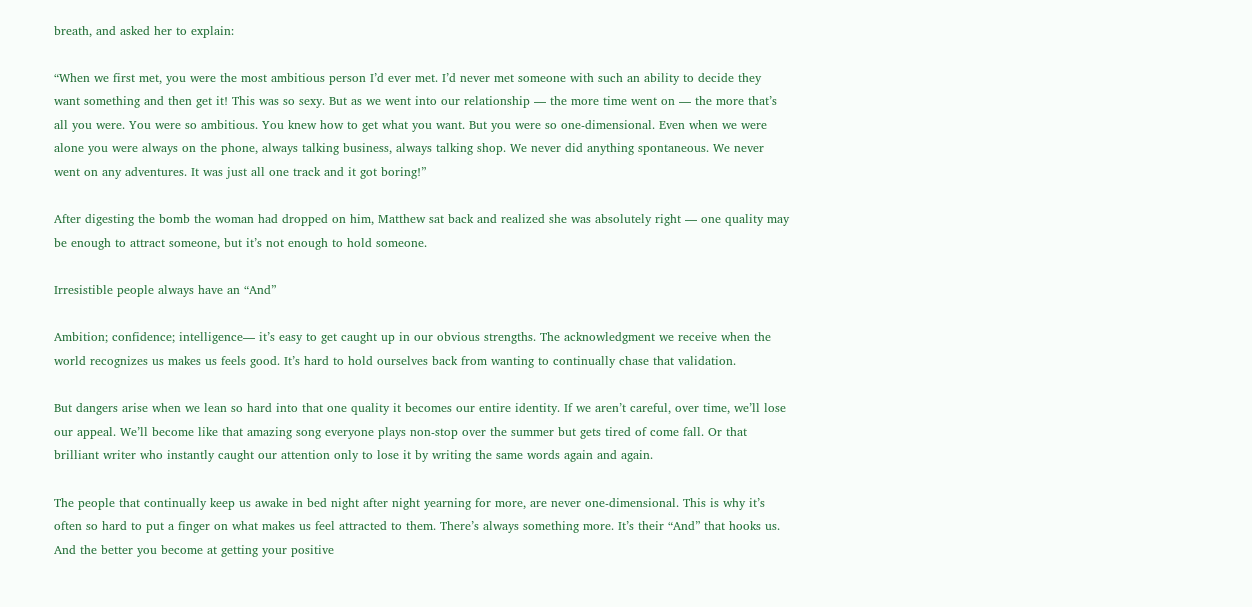breath, and asked her to explain:

“When we first met, you were the most ambitious person I’d ever met. I’d never met someone with such an ability to decide they want something and then get it! This was so sexy. But as we went into our relationship — the more time went on — the more that’s all you were. You were so ambitious. You knew how to get what you want. But you were so one-dimensional. Even when we were alone you were always on the phone, always talking business, always talking shop. We never did anything spontaneous. We never went on any adventures. It was just all one track and it got boring!”

After digesting the bomb the woman had dropped on him, Matthew sat back and realized she was absolutely right — one quality may be enough to attract someone, but it’s not enough to hold someone.

Irresistible people always have an “And”

Ambition; confidence; intelligence— it’s easy to get caught up in our obvious strengths. The acknowledgment we receive when the world recognizes us makes us feels good. It’s hard to hold ourselves back from wanting to continually chase that validation.

But dangers arise when we lean so hard into that one quality it becomes our entire identity. If we aren’t careful, over time, we’ll lose our appeal. We’ll become like that amazing song everyone plays non-stop over the summer but gets tired of come fall. Or that brilliant writer who instantly caught our attention only to lose it by writing the same words again and again.

The people that continually keep us awake in bed night after night yearning for more, are never one-dimensional. This is why it’s often so hard to put a finger on what makes us feel attracted to them. There’s always something more. It’s their “And” that hooks us. And the better you become at getting your positive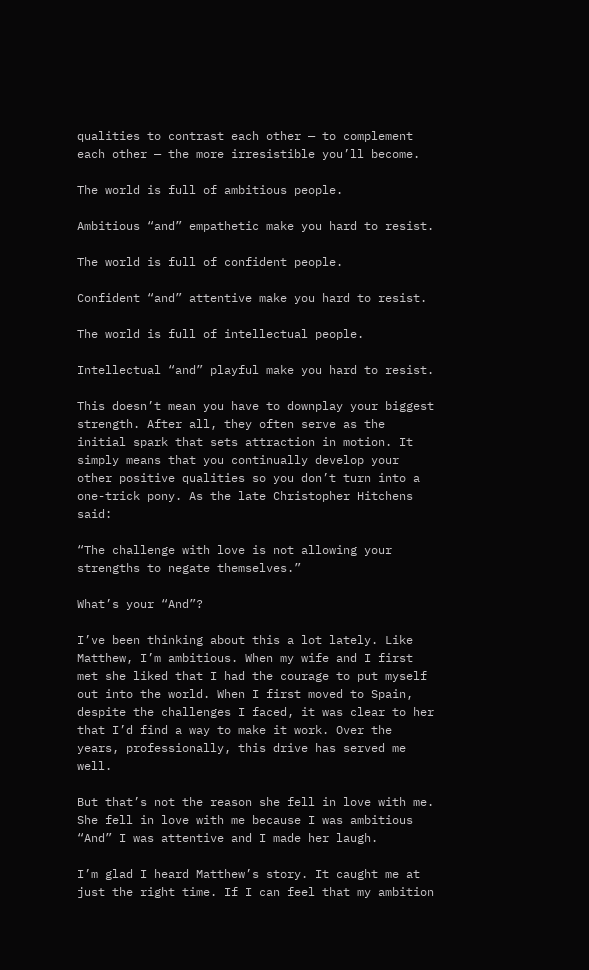qualities to contrast each other — to complement each other — the more irresistible you’ll become.

The world is full of ambitious people.

Ambitious “and” empathetic make you hard to resist.

The world is full of confident people.

Confident “and” attentive make you hard to resist.

The world is full of intellectual people.

Intellectual “and” playful make you hard to resist.

This doesn’t mean you have to downplay your biggest strength. After all, they often serve as the initial spark that sets attraction in motion. It simply means that you continually develop your other positive qualities so you don’t turn into a one-trick pony. As the late Christopher Hitchens said:

“The challenge with love is not allowing your strengths to negate themselves.”

What’s your “And”?

I’ve been thinking about this a lot lately. Like Matthew, I’m ambitious. When my wife and I first met she liked that I had the courage to put myself out into the world. When I first moved to Spain, despite the challenges I faced, it was clear to her that I’d find a way to make it work. Over the years, professionally, this drive has served me well.

But that’s not the reason she fell in love with me. She fell in love with me because I was ambitious “And” I was attentive and I made her laugh.

I’m glad I heard Matthew’s story. It caught me at just the right time. If I can feel that my ambition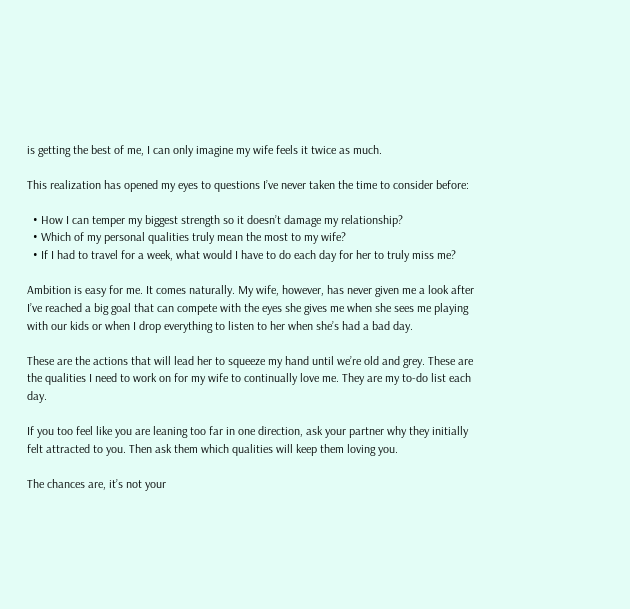is getting the best of me, I can only imagine my wife feels it twice as much.

This realization has opened my eyes to questions I’ve never taken the time to consider before:

  • How I can temper my biggest strength so it doesn’t damage my relationship?
  • Which of my personal qualities truly mean the most to my wife?
  • If I had to travel for a week, what would I have to do each day for her to truly miss me?

Ambition is easy for me. It comes naturally. My wife, however, has never given me a look after I’ve reached a big goal that can compete with the eyes she gives me when she sees me playing with our kids or when I drop everything to listen to her when she’s had a bad day.

These are the actions that will lead her to squeeze my hand until we’re old and grey. These are the qualities I need to work on for my wife to continually love me. They are my to-do list each day.

If you too feel like you are leaning too far in one direction, ask your partner why they initially felt attracted to you. Then ask them which qualities will keep them loving you.

The chances are, it’s not your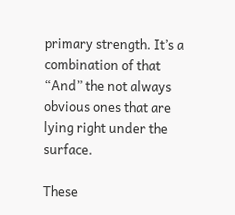primary strength. It’s a combination of that “And” the not always obvious ones that are lying right under the surface.

These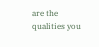are the qualities you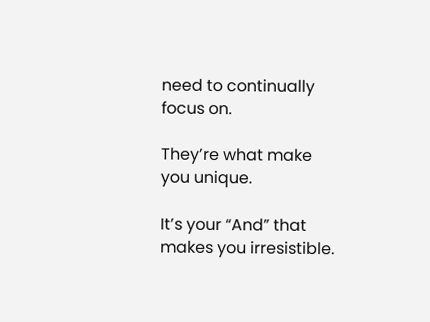need to continually focus on.

They’re what make you unique.

It’s your “And” that makes you irresistible.